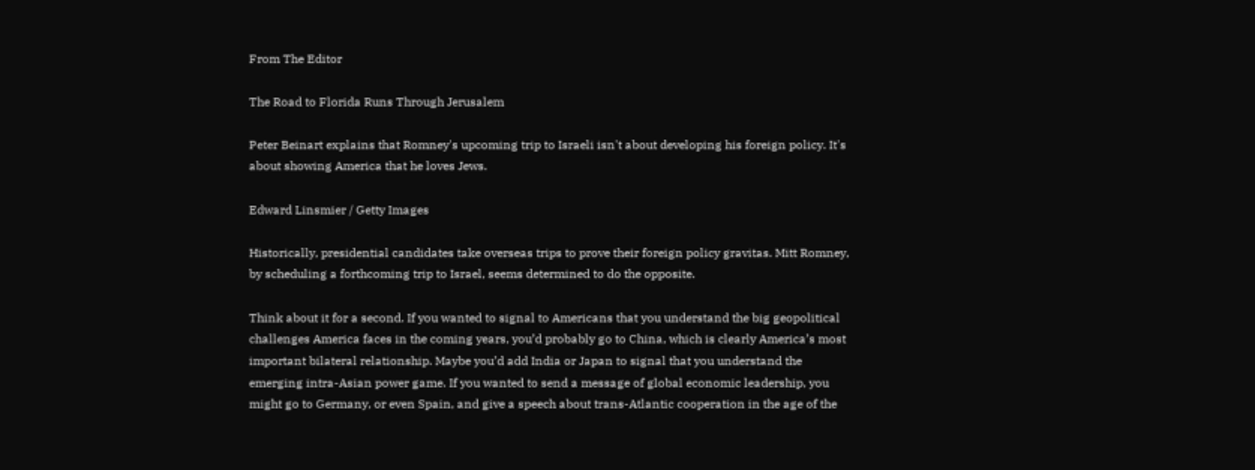From The Editor

The Road to Florida Runs Through Jerusalem

Peter Beinart explains that Romney's upcoming trip to Israeli isn't about developing his foreign policy. It's about showing America that he loves Jews.

Edward Linsmier / Getty Images

Historically, presidential candidates take overseas trips to prove their foreign policy gravitas. Mitt Romney, by scheduling a forthcoming trip to Israel, seems determined to do the opposite.

Think about it for a second. If you wanted to signal to Americans that you understand the big geopolitical challenges America faces in the coming years, you’d probably go to China, which is clearly America’s most important bilateral relationship. Maybe you’d add India or Japan to signal that you understand the emerging intra-Asian power game. If you wanted to send a message of global economic leadership, you might go to Germany, or even Spain, and give a speech about trans-Atlantic cooperation in the age of the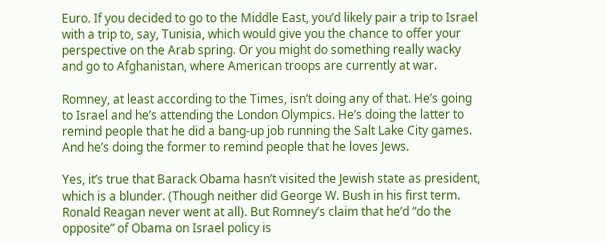Euro. If you decided to go to the Middle East, you’d likely pair a trip to Israel with a trip to, say, Tunisia, which would give you the chance to offer your perspective on the Arab spring. Or you might do something really wacky and go to Afghanistan, where American troops are currently at war.

Romney, at least according to the Times, isn’t doing any of that. He’s going to Israel and he’s attending the London Olympics. He’s doing the latter to remind people that he did a bang-up job running the Salt Lake City games. And he’s doing the former to remind people that he loves Jews.

Yes, it’s true that Barack Obama hasn’t visited the Jewish state as president, which is a blunder. (Though neither did George W. Bush in his first term. Ronald Reagan never went at all). But Romney’s claim that he’d “do the opposite” of Obama on Israel policy is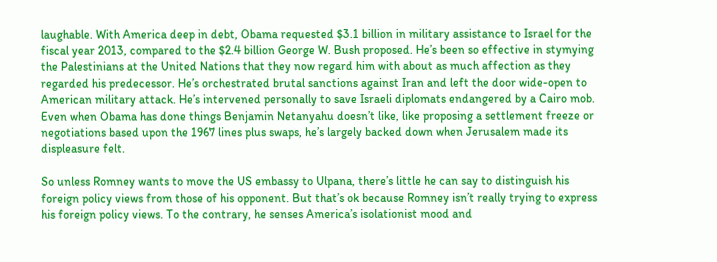laughable. With America deep in debt, Obama requested $3.1 billion in military assistance to Israel for the fiscal year 2013, compared to the $2.4 billion George W. Bush proposed. He’s been so effective in stymying the Palestinians at the United Nations that they now regard him with about as much affection as they regarded his predecessor. He’s orchestrated brutal sanctions against Iran and left the door wide-open to American military attack. He’s intervened personally to save Israeli diplomats endangered by a Cairo mob. Even when Obama has done things Benjamin Netanyahu doesn’t like, like proposing a settlement freeze or negotiations based upon the 1967 lines plus swaps, he’s largely backed down when Jerusalem made its displeasure felt.

So unless Romney wants to move the US embassy to Ulpana, there’s little he can say to distinguish his foreign policy views from those of his opponent. But that’s ok because Romney isn’t really trying to express his foreign policy views. To the contrary, he senses America’s isolationist mood and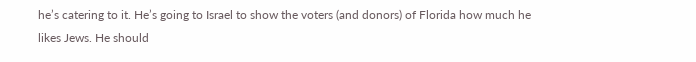he’s catering to it. He’s going to Israel to show the voters (and donors) of Florida how much he likes Jews. He should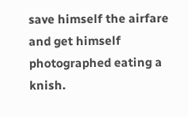save himself the airfare and get himself photographed eating a knish.